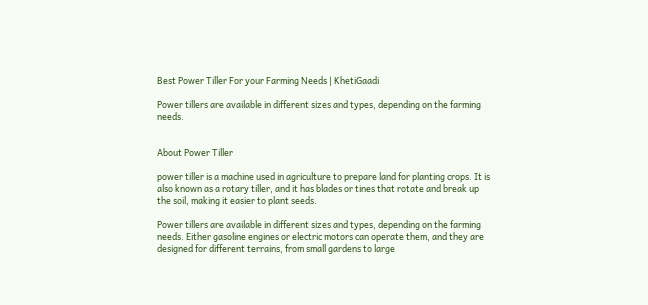Best Power Tiller For your Farming Needs | KhetiGaadi

Power tillers are available in different sizes and types, depending on the farming needs.


About Power Tiller

power tiller is a machine used in agriculture to prepare land for planting crops. It is also known as a rotary tiller, and it has blades or tines that rotate and break up the soil, making it easier to plant seeds.

Power tillers are available in different sizes and types, depending on the farming needs. Either gasoline engines or electric motors can operate them, and they are designed for different terrains, from small gardens to large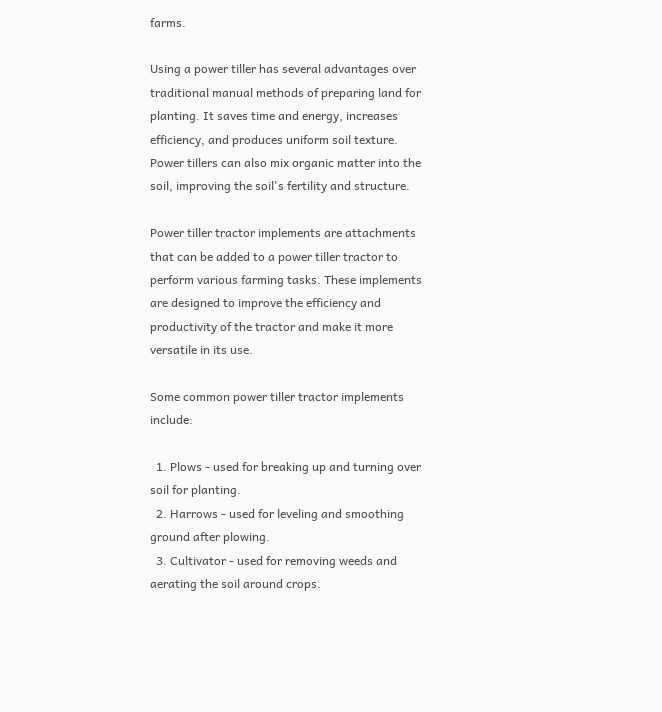farms.

Using a power tiller has several advantages over traditional manual methods of preparing land for planting. It saves time and energy, increases efficiency, and produces uniform soil texture. Power tillers can also mix organic matter into the soil, improving the soil's fertility and structure.

Power tiller tractor implements are attachments that can be added to a power tiller tractor to perform various farming tasks. These implements are designed to improve the efficiency and productivity of the tractor and make it more versatile in its use.

Some common power tiller tractor implements include:

  1. Plows - used for breaking up and turning over soil for planting.
  2. Harrows - used for leveling and smoothing ground after plowing.
  3. Cultivator - used for removing weeds and aerating the soil around crops.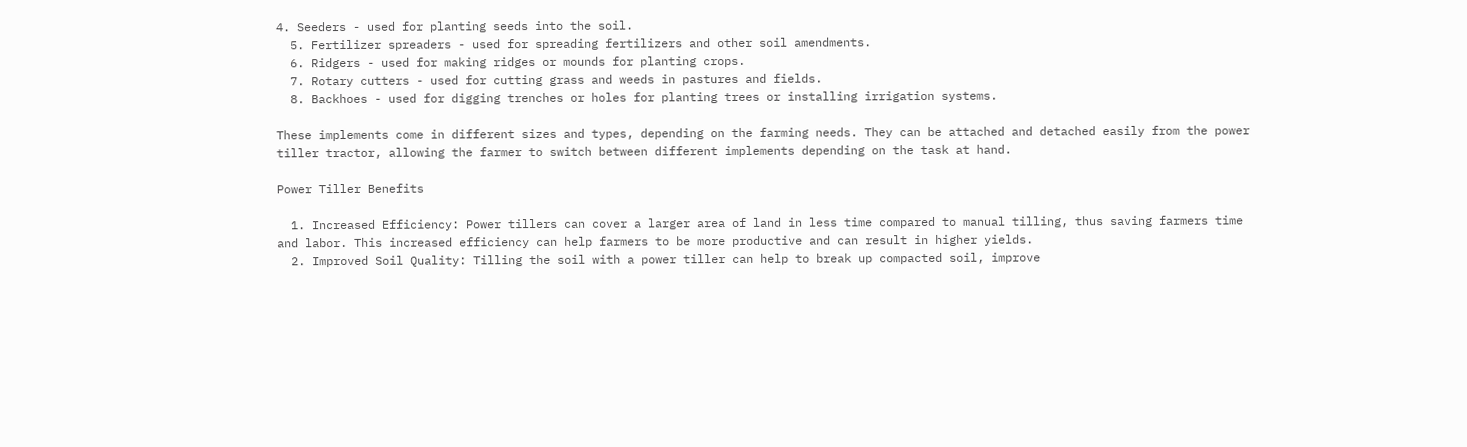4. Seeders - used for planting seeds into the soil.
  5. Fertilizer spreaders - used for spreading fertilizers and other soil amendments.
  6. Ridgers - used for making ridges or mounds for planting crops.
  7. Rotary cutters - used for cutting grass and weeds in pastures and fields.
  8. Backhoes - used for digging trenches or holes for planting trees or installing irrigation systems.

These implements come in different sizes and types, depending on the farming needs. They can be attached and detached easily from the power tiller tractor, allowing the farmer to switch between different implements depending on the task at hand.

Power Tiller Benefits

  1. Increased Efficiency: Power tillers can cover a larger area of land in less time compared to manual tilling, thus saving farmers time and labor. This increased efficiency can help farmers to be more productive and can result in higher yields.
  2. Improved Soil Quality: Tilling the soil with a power tiller can help to break up compacted soil, improve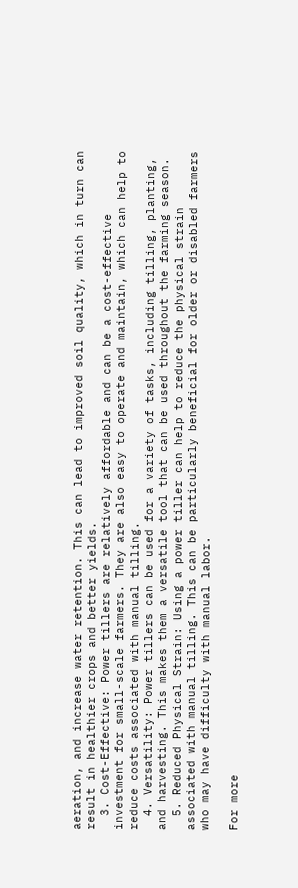aeration, and increase water retention. This can lead to improved soil quality, which in turn can result in healthier crops and better yields.
  3. Cost-Effective: Power tillers are relatively affordable and can be a cost-effective investment for small-scale farmers. They are also easy to operate and maintain, which can help to reduce costs associated with manual tilling.
  4. Versatility: Power tillers can be used for a variety of tasks, including tilling, planting, and harvesting. This makes them a versatile tool that can be used throughout the farming season.
  5. Reduced Physical Strain: Using a power tiller can help to reduce the physical strain associated with manual tilling. This can be particularly beneficial for older or disabled farmers who may have difficulty with manual labor.

For more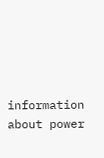information about power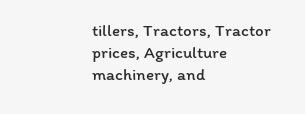tillers, Tractors, Tractor prices, Agriculture machinery, and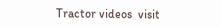Tractor videos  visit